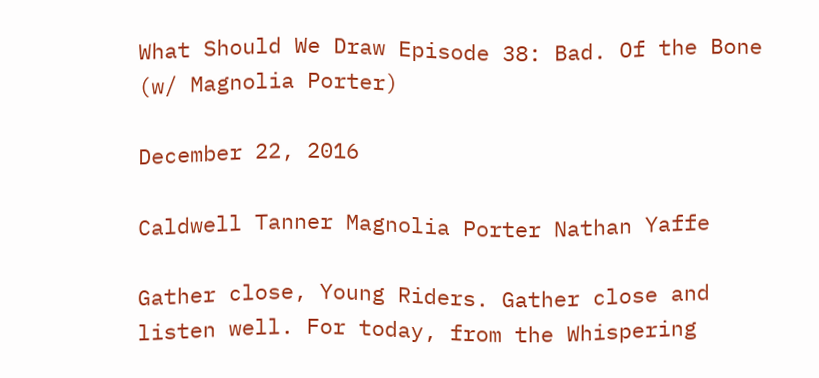What Should We Draw Episode 38: Bad. Of the Bone (w/ Magnolia Porter)

December 22, 2016

Caldwell Tanner Magnolia Porter Nathan Yaffe

Gather close, Young Riders. Gather close and listen well. For today, from the Whispering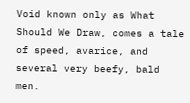Void known only as What Should We Draw, comes a tale of speed, avarice, and several very beefy, bald men.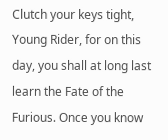Clutch your keys tight, Young Rider, for on this day, you shall at long last learn the Fate of the Furious. Once you know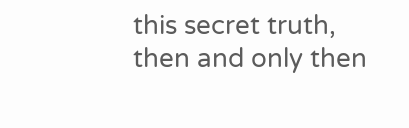this secret truth, then and only then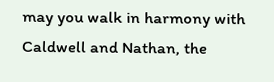may you walk in harmony with Caldwell and Nathan, the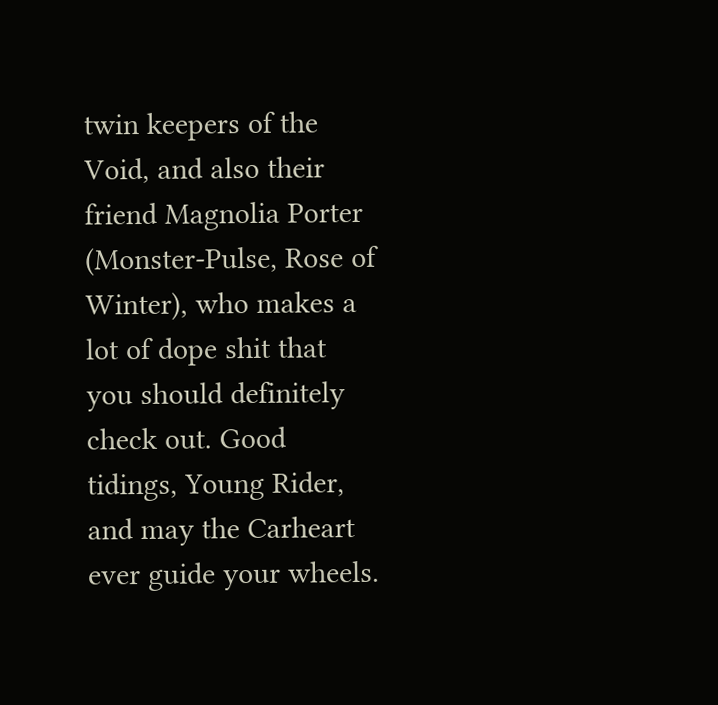twin keepers of the Void, and also their friend Magnolia Porter (Monster-Pulse, Rose of Winter), who makes a lot of dope shit that you should definitely check out. Good tidings, Young Rider, and may the Carheart ever guide your wheels.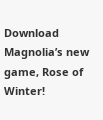Download Magnolia’s new game, Rose of Winter!